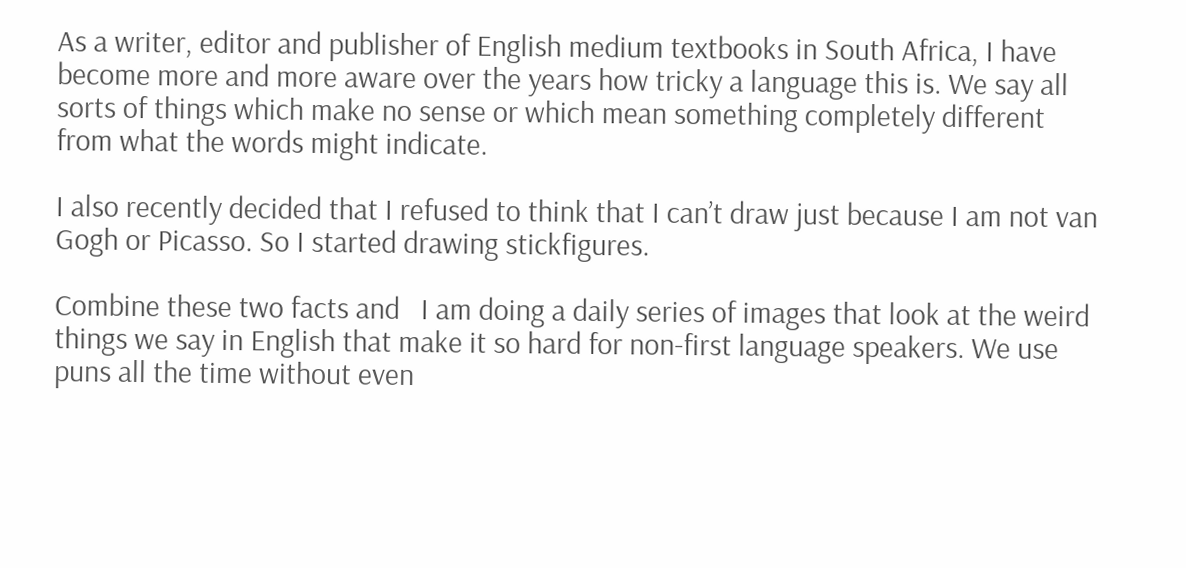As a writer, editor and publisher of English medium textbooks in South Africa, I have become more and more aware over the years how tricky a language this is. We say all sorts of things which make no sense or which mean something completely different from what the words might indicate.

I also recently decided that I refused to think that I can’t draw just because I am not van Gogh or Picasso. So I started drawing stickfigures.

Combine these two facts and   I am doing a daily series of images that look at the weird things we say in English that make it so hard for non-first language speakers. We use puns all the time without even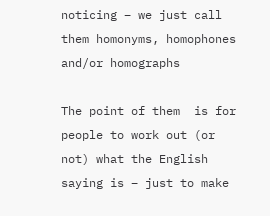noticing – we just call them homonyms, homophones and/or homographs

The point of them  is for people to work out (or not) what the English saying is – just to make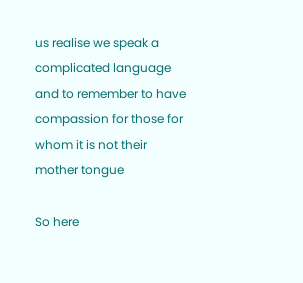us realise we speak a complicated language and to remember to have compassion for those for whom it is not their mother tongue

So here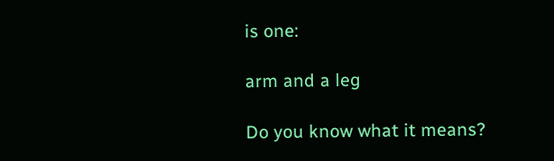is one:

arm and a leg

Do you know what it means?